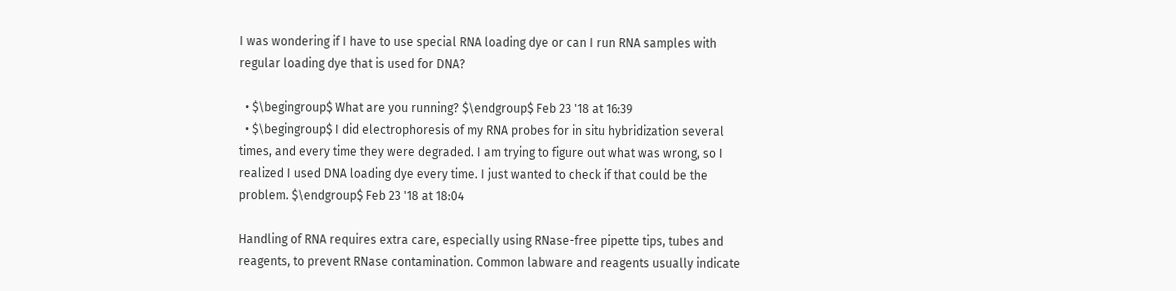I was wondering if I have to use special RNA loading dye or can I run RNA samples with regular loading dye that is used for DNA?

  • $\begingroup$ What are you running? $\endgroup$ Feb 23 '18 at 16:39
  • $\begingroup$ I did electrophoresis of my RNA probes for in situ hybridization several times, and every time they were degraded. I am trying to figure out what was wrong, so I realized I used DNA loading dye every time. I just wanted to check if that could be the problem. $\endgroup$ Feb 23 '18 at 18:04

Handling of RNA requires extra care, especially using RNase-free pipette tips, tubes and reagents, to prevent RNase contamination. Common labware and reagents usually indicate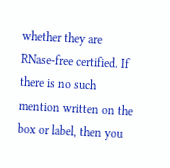whether they are RNase-free certified. If there is no such mention written on the box or label, then you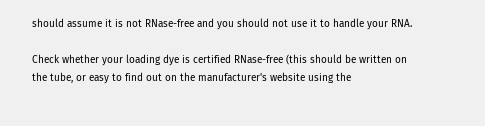should assume it is not RNase-free and you should not use it to handle your RNA.

Check whether your loading dye is certified RNase-free (this should be written on the tube, or easy to find out on the manufacturer's website using the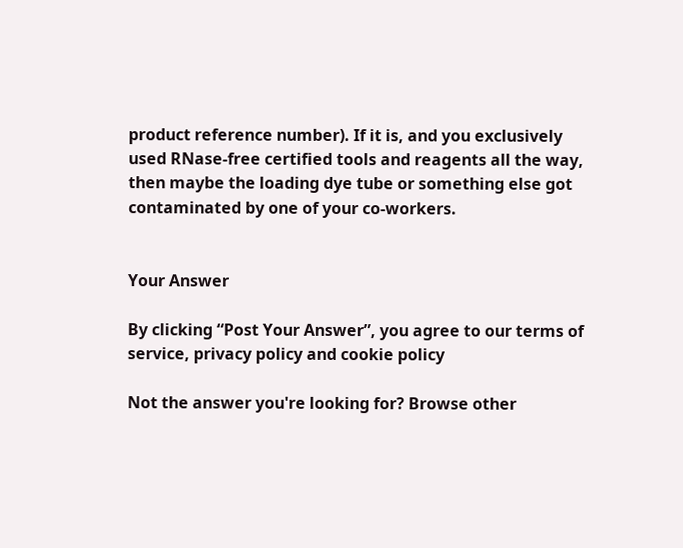product reference number). If it is, and you exclusively used RNase-free certified tools and reagents all the way, then maybe the loading dye tube or something else got contaminated by one of your co-workers.


Your Answer

By clicking “Post Your Answer”, you agree to our terms of service, privacy policy and cookie policy

Not the answer you're looking for? Browse other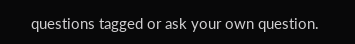questions tagged or ask your own question.